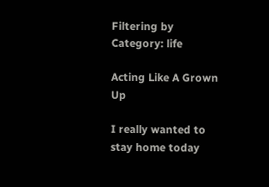Filtering by Category: life

Acting Like A Grown Up

I really wanted to stay home today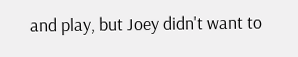and play, but Joey didn't want to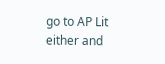go to AP Lit either and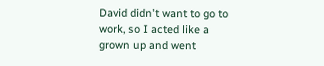David didn't want to go to work, so I acted like a grown up and went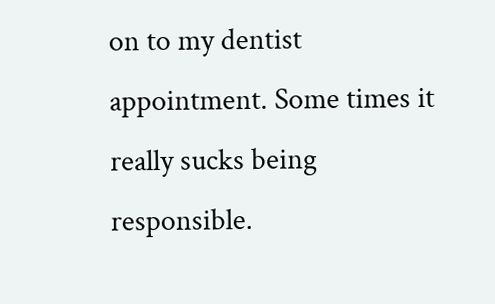on to my dentist appointment. Some times it really sucks being responsible.